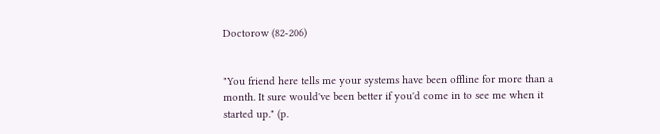Doctorow (82-206)


"You friend here tells me your systems have been offline for more than a month. It sure would've been better if you'd come in to see me when it started up." (p.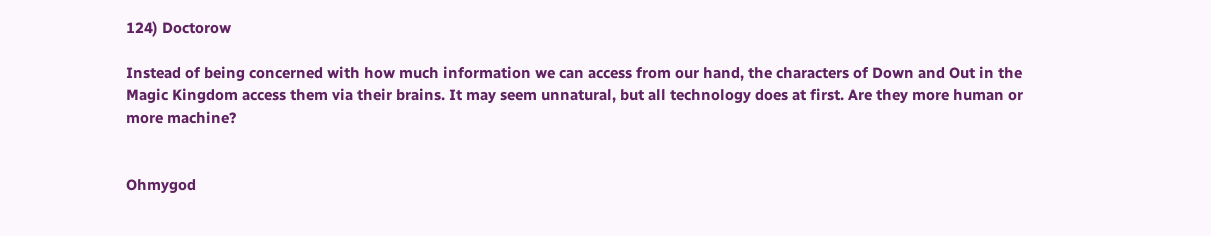124) Doctorow

Instead of being concerned with how much information we can access from our hand, the characters of Down and Out in the Magic Kingdom access them via their brains. It may seem unnatural, but all technology does at first. Are they more human or more machine?


Ohmygod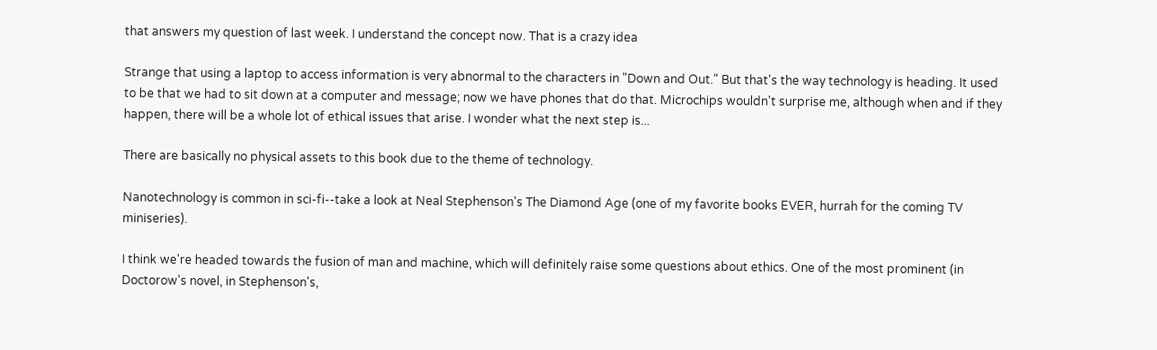that answers my question of last week. I understand the concept now. That is a crazy idea

Strange that using a laptop to access information is very abnormal to the characters in "Down and Out." But that's the way technology is heading. It used to be that we had to sit down at a computer and message; now we have phones that do that. Microchips wouldn't surprise me, although when and if they happen, there will be a whole lot of ethical issues that arise. I wonder what the next step is...

There are basically no physical assets to this book due to the theme of technology.

Nanotechnology is common in sci-fi--take a look at Neal Stephenson's The Diamond Age (one of my favorite books EVER, hurrah for the coming TV miniseries).

I think we're headed towards the fusion of man and machine, which will definitely raise some questions about ethics. One of the most prominent (in Doctorow's novel, in Stephenson's,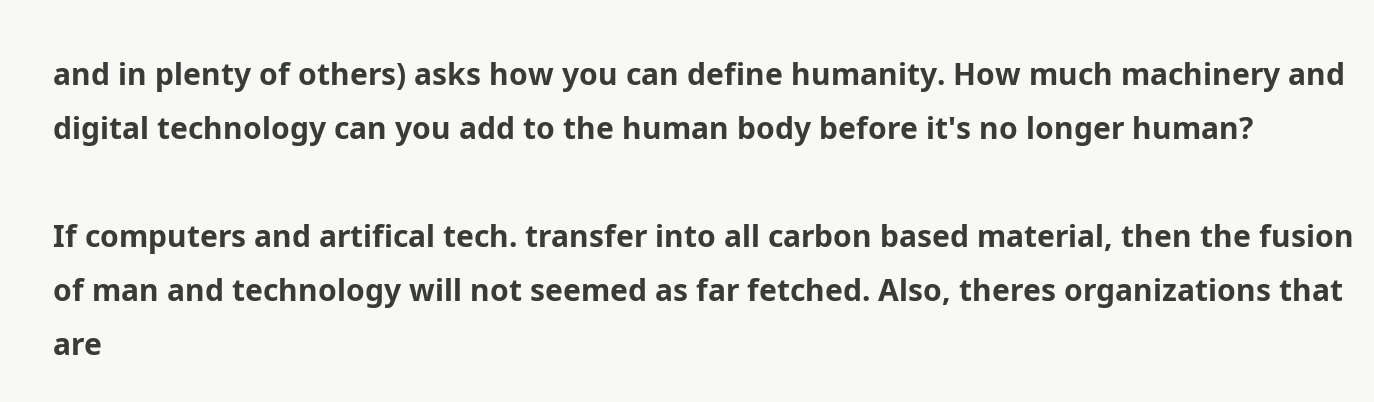and in plenty of others) asks how you can define humanity. How much machinery and digital technology can you add to the human body before it's no longer human?

If computers and artifical tech. transfer into all carbon based material, then the fusion of man and technology will not seemed as far fetched. Also, theres organizations that are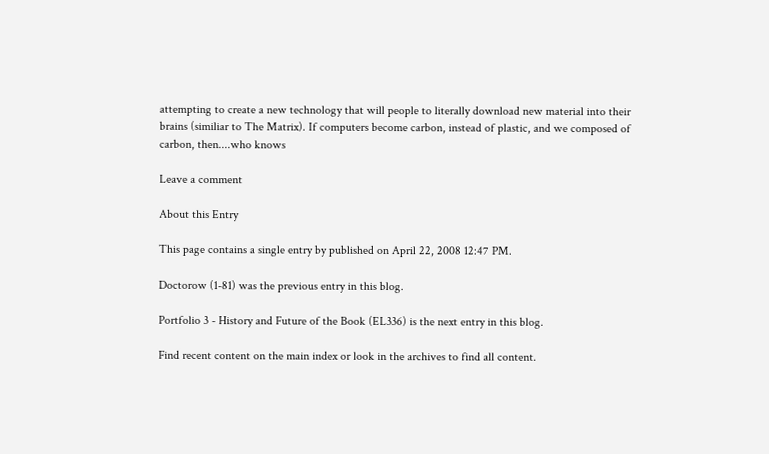attempting to create a new technology that will people to literally download new material into their brains (similiar to The Matrix). If computers become carbon, instead of plastic, and we composed of carbon, then....who knows

Leave a comment

About this Entry

This page contains a single entry by published on April 22, 2008 12:47 PM.

Doctorow (1-81) was the previous entry in this blog.

Portfolio 3 - History and Future of the Book (EL336) is the next entry in this blog.

Find recent content on the main index or look in the archives to find all content.